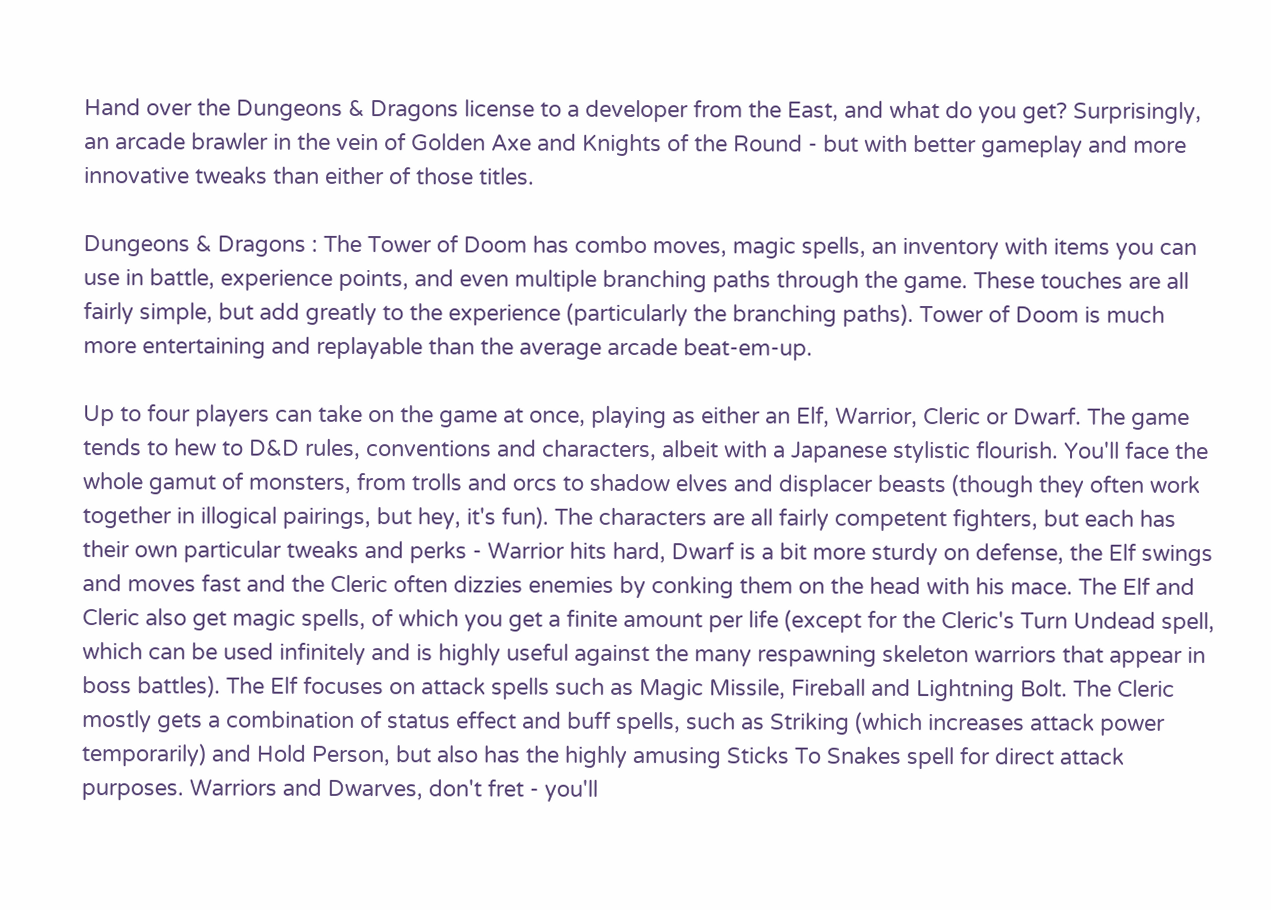Hand over the Dungeons & Dragons license to a developer from the East, and what do you get? Surprisingly, an arcade brawler in the vein of Golden Axe and Knights of the Round - but with better gameplay and more innovative tweaks than either of those titles.

Dungeons & Dragons : The Tower of Doom has combo moves, magic spells, an inventory with items you can use in battle, experience points, and even multiple branching paths through the game. These touches are all fairly simple, but add greatly to the experience (particularly the branching paths). Tower of Doom is much more entertaining and replayable than the average arcade beat-em-up.

Up to four players can take on the game at once, playing as either an Elf, Warrior, Cleric or Dwarf. The game tends to hew to D&D rules, conventions and characters, albeit with a Japanese stylistic flourish. You'll face the whole gamut of monsters, from trolls and orcs to shadow elves and displacer beasts (though they often work together in illogical pairings, but hey, it's fun). The characters are all fairly competent fighters, but each has their own particular tweaks and perks - Warrior hits hard, Dwarf is a bit more sturdy on defense, the Elf swings and moves fast and the Cleric often dizzies enemies by conking them on the head with his mace. The Elf and Cleric also get magic spells, of which you get a finite amount per life (except for the Cleric's Turn Undead spell, which can be used infinitely and is highly useful against the many respawning skeleton warriors that appear in boss battles). The Elf focuses on attack spells such as Magic Missile, Fireball and Lightning Bolt. The Cleric mostly gets a combination of status effect and buff spells, such as Striking (which increases attack power temporarily) and Hold Person, but also has the highly amusing Sticks To Snakes spell for direct attack purposes. Warriors and Dwarves, don't fret - you'll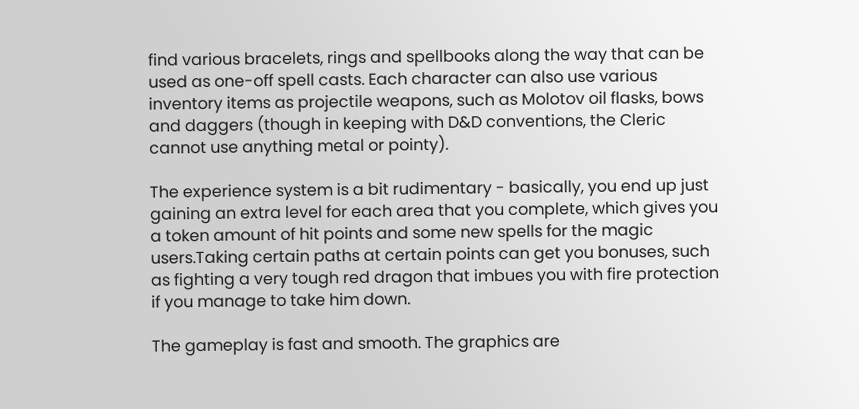find various bracelets, rings and spellbooks along the way that can be used as one-off spell casts. Each character can also use various inventory items as projectile weapons, such as Molotov oil flasks, bows and daggers (though in keeping with D&D conventions, the Cleric cannot use anything metal or pointy).

The experience system is a bit rudimentary - basically, you end up just gaining an extra level for each area that you complete, which gives you a token amount of hit points and some new spells for the magic users.Taking certain paths at certain points can get you bonuses, such as fighting a very tough red dragon that imbues you with fire protection if you manage to take him down.

The gameplay is fast and smooth. The graphics are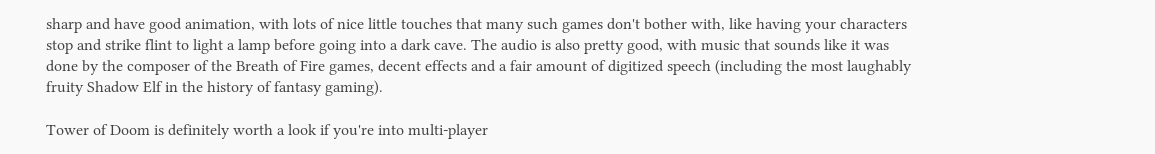sharp and have good animation, with lots of nice little touches that many such games don't bother with, like having your characters stop and strike flint to light a lamp before going into a dark cave. The audio is also pretty good, with music that sounds like it was done by the composer of the Breath of Fire games, decent effects and a fair amount of digitized speech (including the most laughably fruity Shadow Elf in the history of fantasy gaming).

Tower of Doom is definitely worth a look if you're into multi-player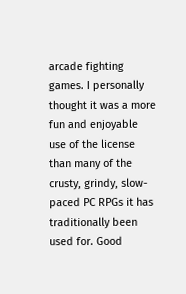arcade fighting games. I personally thought it was a more fun and enjoyable use of the license than many of the crusty, grindy, slow-paced PC RPGs it has traditionally been used for. Good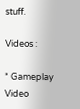stuff.

Videos :

* Gameplay Video